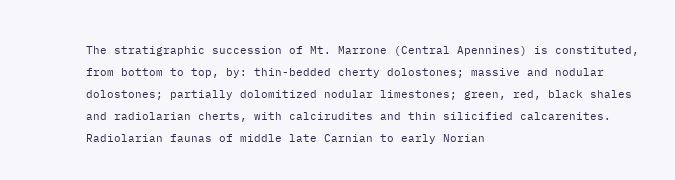The stratigraphic succession of Mt. Marrone (Central Apennines) is constituted, from bottom to top, by: thin-bedded cherty dolostones; massive and nodular dolostones; partially dolomitized nodular limestones; green, red, black shales and radiolarian cherts, with calcirudites and thin silicified calcarenites. Radiolarian faunas of middle late Carnian to early Norian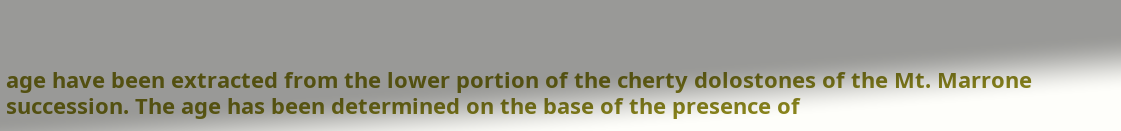age have been extracted from the lower portion of the cherty dolostones of the Mt. Marrone succession. The age has been determined on the base of the presence of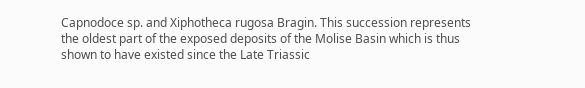Capnodoce sp. and Xiphotheca rugosa Bragin. This succession represents the oldest part of the exposed deposits of the Molise Basin which is thus shown to have existed since the Late Triassic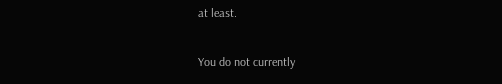at least.

You do not currently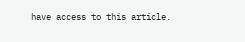have access to this article.